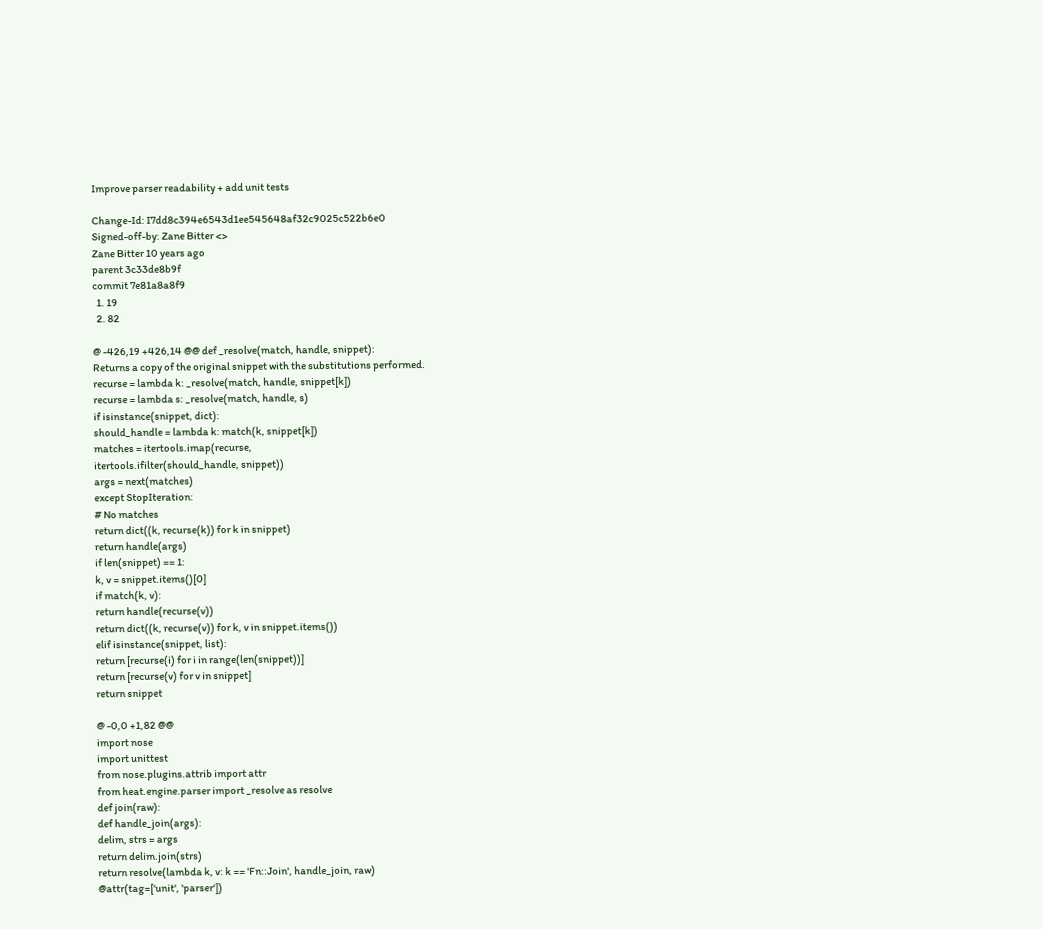Improve parser readability + add unit tests

Change-Id: I7dd8c394e6543d1ee545648af32c9025c522b6e0
Signed-off-by: Zane Bitter <>
Zane Bitter 10 years ago
parent 3c33de8b9f
commit 7e81a8a8f9
  1. 19
  2. 82

@ -426,19 +426,14 @@ def _resolve(match, handle, snippet):
Returns a copy of the original snippet with the substitutions performed.
recurse = lambda k: _resolve(match, handle, snippet[k])
recurse = lambda s: _resolve(match, handle, s)
if isinstance(snippet, dict):
should_handle = lambda k: match(k, snippet[k])
matches = itertools.imap(recurse,
itertools.ifilter(should_handle, snippet))
args = next(matches)
except StopIteration:
# No matches
return dict((k, recurse(k)) for k in snippet)
return handle(args)
if len(snippet) == 1:
k, v = snippet.items()[0]
if match(k, v):
return handle(recurse(v))
return dict((k, recurse(v)) for k, v in snippet.items())
elif isinstance(snippet, list):
return [recurse(i) for i in range(len(snippet))]
return [recurse(v) for v in snippet]
return snippet

@ -0,0 +1,82 @@
import nose
import unittest
from nose.plugins.attrib import attr
from heat.engine.parser import _resolve as resolve
def join(raw):
def handle_join(args):
delim, strs = args
return delim.join(strs)
return resolve(lambda k, v: k == 'Fn::Join', handle_join, raw)
@attr(tag=['unit', 'parser'])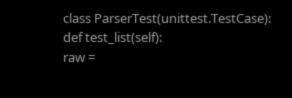class ParserTest(unittest.TestCase):
def test_list(self):
raw =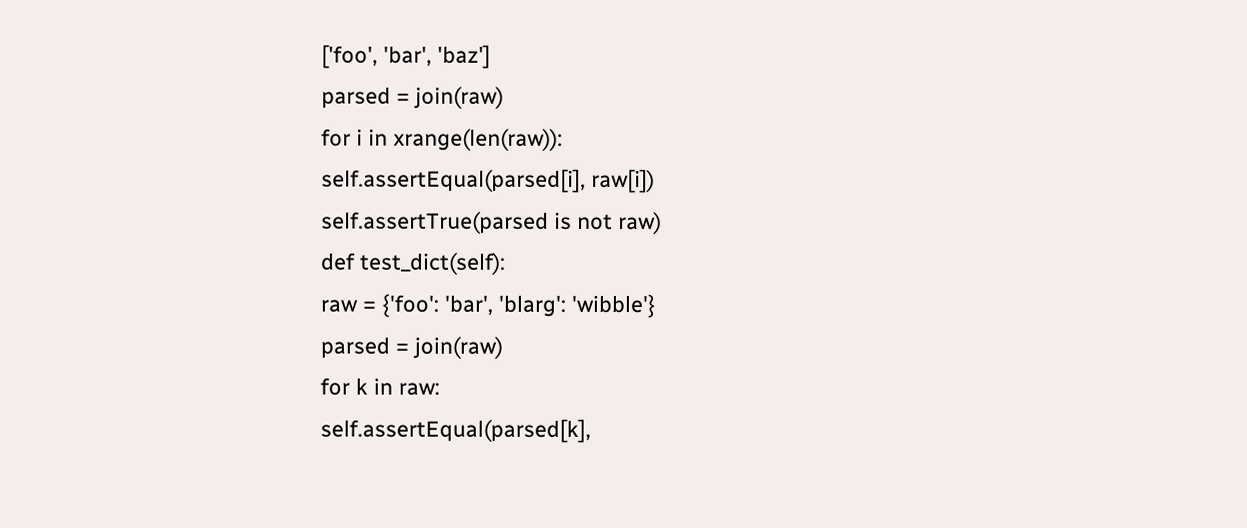['foo', 'bar', 'baz']
parsed = join(raw)
for i in xrange(len(raw)):
self.assertEqual(parsed[i], raw[i])
self.assertTrue(parsed is not raw)
def test_dict(self):
raw = {'foo': 'bar', 'blarg': 'wibble'}
parsed = join(raw)
for k in raw:
self.assertEqual(parsed[k],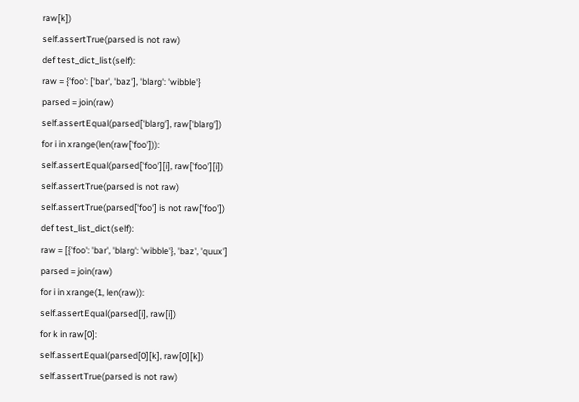raw[k])
self.assertTrue(parsed is not raw)
def test_dict_list(self):
raw = {'foo': ['bar', 'baz'], 'blarg': 'wibble'}
parsed = join(raw)
self.assertEqual(parsed['blarg'], raw['blarg'])
for i in xrange(len(raw['foo'])):
self.assertEqual(parsed['foo'][i], raw['foo'][i])
self.assertTrue(parsed is not raw)
self.assertTrue(parsed['foo'] is not raw['foo'])
def test_list_dict(self):
raw = [{'foo': 'bar', 'blarg': 'wibble'}, 'baz', 'quux']
parsed = join(raw)
for i in xrange(1, len(raw)):
self.assertEqual(parsed[i], raw[i])
for k in raw[0]:
self.assertEqual(parsed[0][k], raw[0][k])
self.assertTrue(parsed is not raw)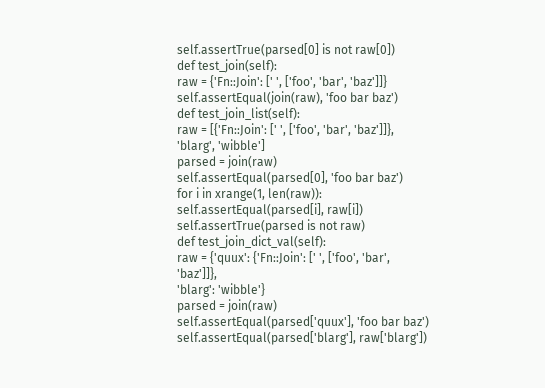self.assertTrue(parsed[0] is not raw[0])
def test_join(self):
raw = {'Fn::Join': [' ', ['foo', 'bar', 'baz']]}
self.assertEqual(join(raw), 'foo bar baz')
def test_join_list(self):
raw = [{'Fn::Join': [' ', ['foo', 'bar', 'baz']]}, 'blarg', 'wibble']
parsed = join(raw)
self.assertEqual(parsed[0], 'foo bar baz')
for i in xrange(1, len(raw)):
self.assertEqual(parsed[i], raw[i])
self.assertTrue(parsed is not raw)
def test_join_dict_val(self):
raw = {'quux': {'Fn::Join': [' ', ['foo', 'bar', 'baz']]},
'blarg': 'wibble'}
parsed = join(raw)
self.assertEqual(parsed['quux'], 'foo bar baz')
self.assertEqual(parsed['blarg'], raw['blarg'])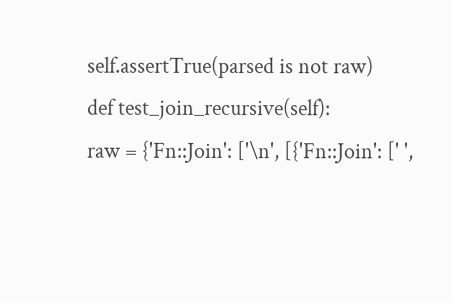self.assertTrue(parsed is not raw)
def test_join_recursive(self):
raw = {'Fn::Join': ['\n', [{'Fn::Join': [' ',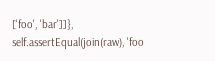['foo', 'bar']]},
self.assertEqual(join(raw), 'foo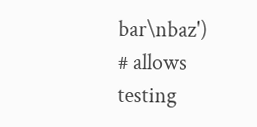bar\nbaz')
# allows testing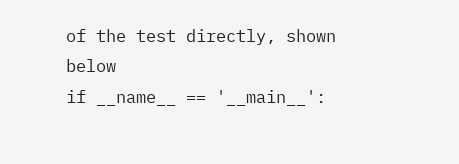of the test directly, shown below
if __name__ == '__main__':